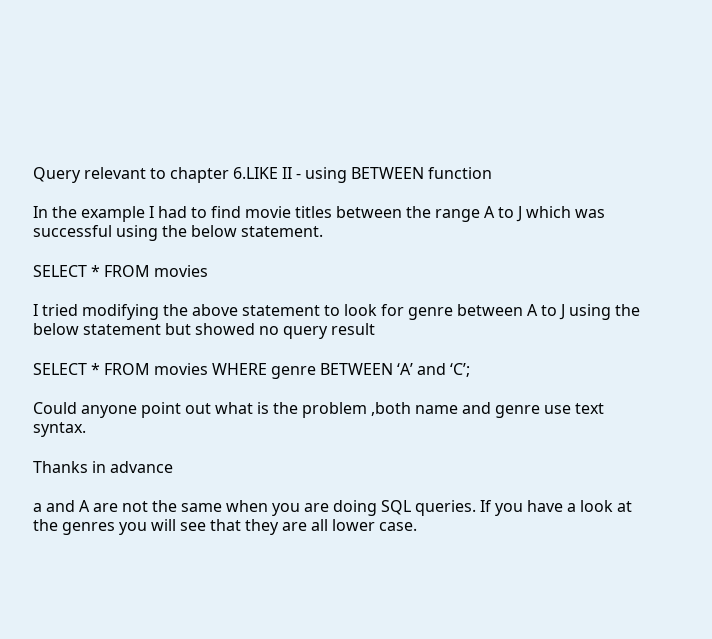Query relevant to chapter 6.LIKE II - using BETWEEN function

In the example I had to find movie titles between the range A to J which was successful using the below statement.

SELECT * FROM movies

I tried modifying the above statement to look for genre between A to J using the below statement but showed no query result

SELECT * FROM movies WHERE genre BETWEEN ‘A’ and ‘C’;

Could anyone point out what is the problem ,both name and genre use text syntax.

Thanks in advance

a and A are not the same when you are doing SQL queries. If you have a look at the genres you will see that they are all lower case.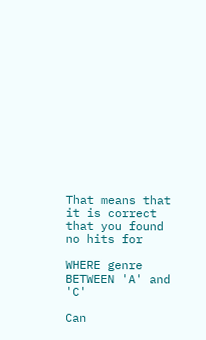That means that it is correct that you found no hits for

WHERE genre BETWEEN 'A' and 'C'

Can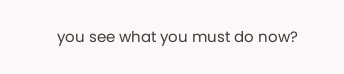you see what you must do now?